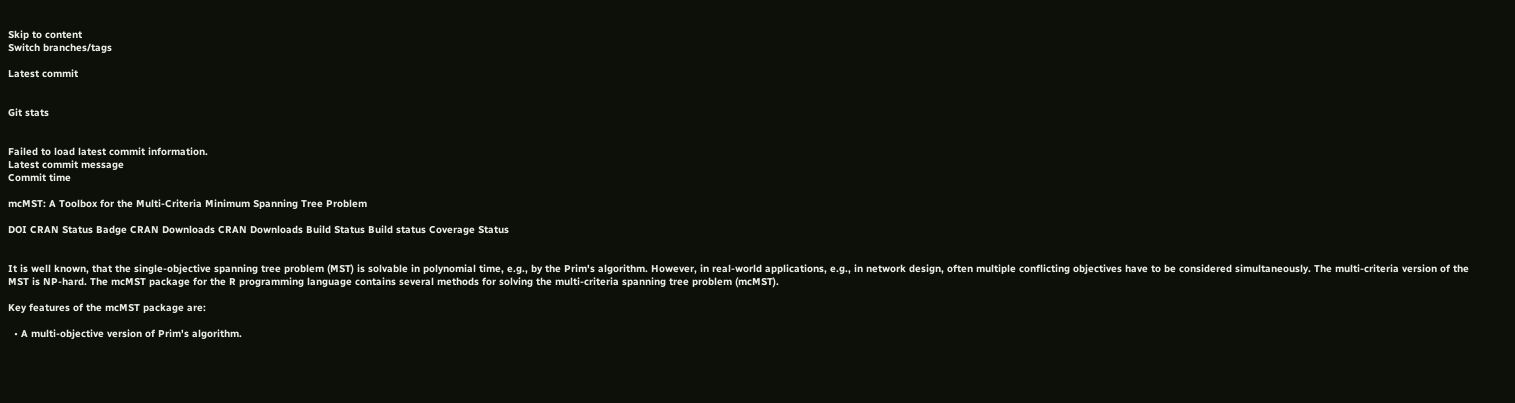Skip to content
Switch branches/tags

Latest commit


Git stats


Failed to load latest commit information.
Latest commit message
Commit time

mcMST: A Toolbox for the Multi-Criteria Minimum Spanning Tree Problem

DOI CRAN Status Badge CRAN Downloads CRAN Downloads Build Status Build status Coverage Status


It is well known, that the single-objective spanning tree problem (MST) is solvable in polynomial time, e.g., by the Prim's algorithm. However, in real-world applications, e.g., in network design, often multiple conflicting objectives have to be considered simultaneously. The multi-criteria version of the MST is NP-hard. The mcMST package for the R programming language contains several methods for solving the multi-criteria spanning tree problem (mcMST).

Key features of the mcMST package are:

  • A multi-objective version of Prim's algorithm.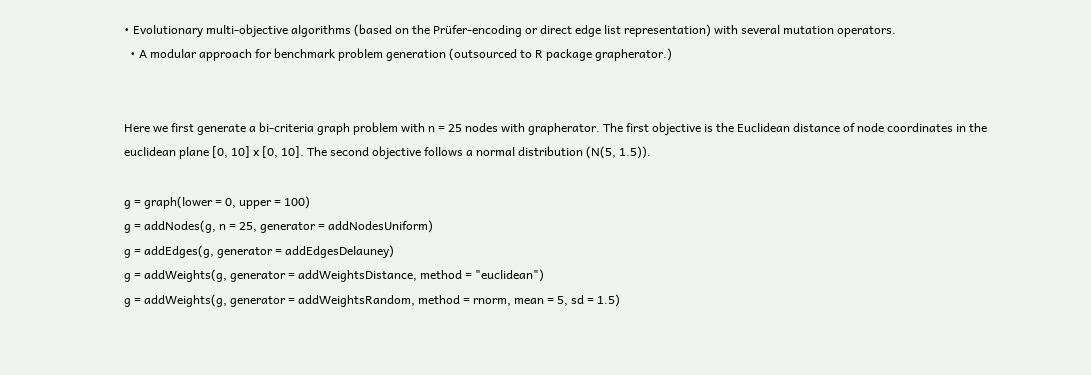• Evolutionary multi-objective algorithms (based on the Prüfer-encoding or direct edge list representation) with several mutation operators.
  • A modular approach for benchmark problem generation (outsourced to R package grapherator.)


Here we first generate a bi-criteria graph problem with n = 25 nodes with grapherator. The first objective is the Euclidean distance of node coordinates in the euclidean plane [0, 10] x [0, 10]. The second objective follows a normal distribution (N(5, 1.5)).

g = graph(lower = 0, upper = 100)
g = addNodes(g, n = 25, generator = addNodesUniform)
g = addEdges(g, generator = addEdgesDelauney)
g = addWeights(g, generator = addWeightsDistance, method = "euclidean")
g = addWeights(g, generator = addWeightsRandom, method = rnorm, mean = 5, sd = 1.5)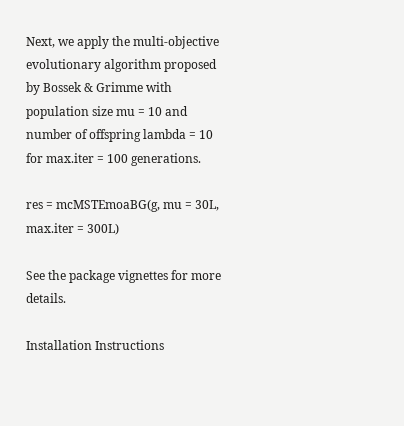Next, we apply the multi-objective evolutionary algorithm proposed by Bossek & Grimme with population size mu = 10 and number of offspring lambda = 10 for max.iter = 100 generations.

res = mcMSTEmoaBG(g, mu = 30L, max.iter = 300L)

See the package vignettes for more details.

Installation Instructions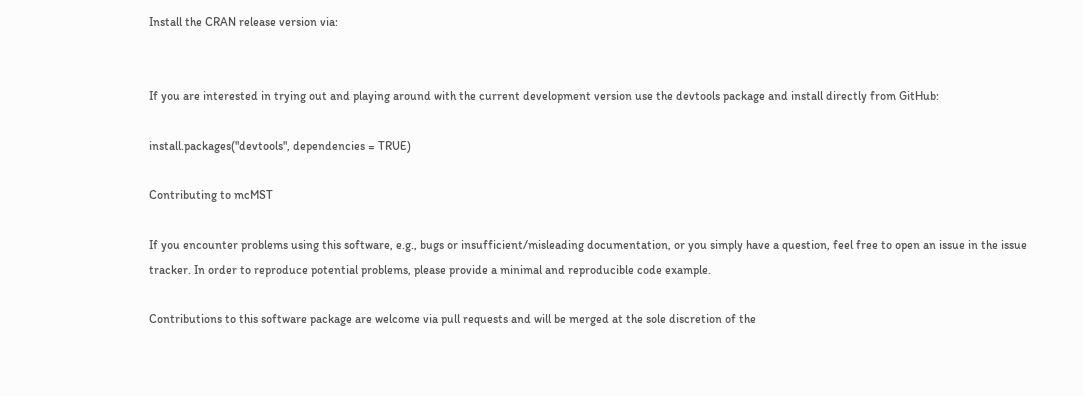Install the CRAN release version via:


If you are interested in trying out and playing around with the current development version use the devtools package and install directly from GitHub:

install.packages("devtools", dependencies = TRUE)

Contributing to mcMST

If you encounter problems using this software, e.g., bugs or insufficient/misleading documentation, or you simply have a question, feel free to open an issue in the issue tracker. In order to reproduce potential problems, please provide a minimal and reproducible code example.

Contributions to this software package are welcome via pull requests and will be merged at the sole discretion of the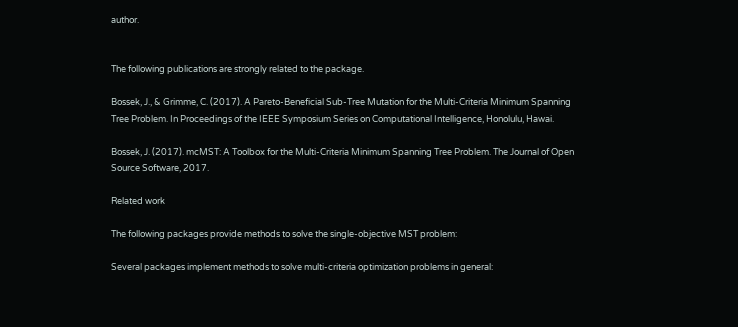author.


The following publications are strongly related to the package.

Bossek, J., & Grimme, C. (2017). A Pareto-Beneficial Sub-Tree Mutation for the Multi-Criteria Minimum Spanning Tree Problem. In Proceedings of the IEEE Symposium Series on Computational Intelligence, Honolulu, Hawai.

Bossek, J. (2017). mcMST: A Toolbox for the Multi-Criteria Minimum Spanning Tree Problem. The Journal of Open Source Software, 2017.

Related work

The following packages provide methods to solve the single-objective MST problem:

Several packages implement methods to solve multi-criteria optimization problems in general: